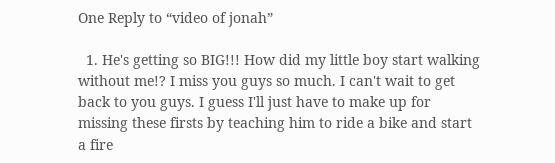One Reply to “video of jonah”

  1. He's getting so BIG!!! How did my little boy start walking without me!? I miss you guys so much. I can't wait to get back to you guys. I guess I'll just have to make up for missing these firsts by teaching him to ride a bike and start a fire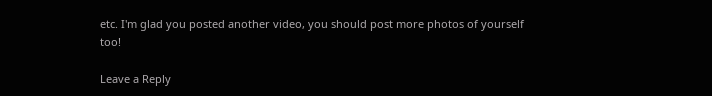etc. I'm glad you posted another video, you should post more photos of yourself too!

Leave a Reply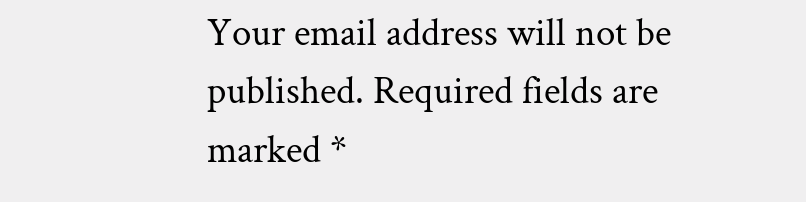Your email address will not be published. Required fields are marked *